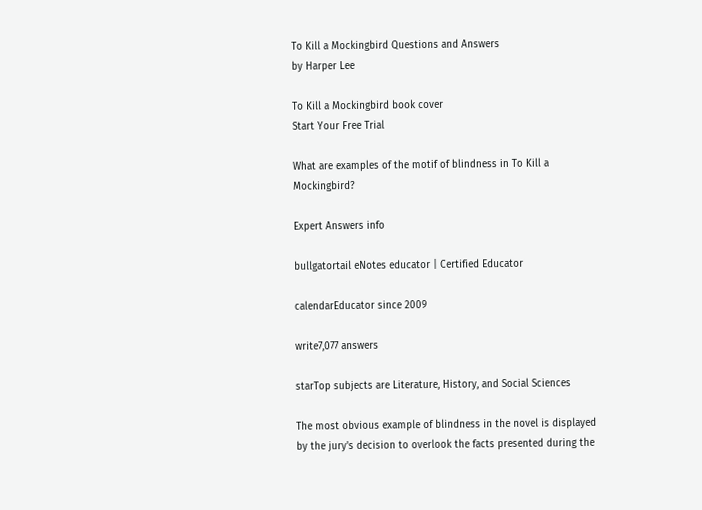To Kill a Mockingbird Questions and Answers
by Harper Lee

To Kill a Mockingbird book cover
Start Your Free Trial

What are examples of the motif of blindness in To Kill a Mockingbird?

Expert Answers info

bullgatortail eNotes educator | Certified Educator

calendarEducator since 2009

write7,077 answers

starTop subjects are Literature, History, and Social Sciences

The most obvious example of blindness in the novel is displayed by the jury's decision to overlook the facts presented during the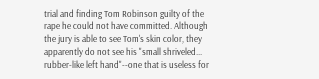trial and finding Tom Robinson guilty of the rape he could not have committed. Although the jury is able to see Tom's skin color, they apparently do not see his "small shriveled... rubber-like left hand"--one that is useless for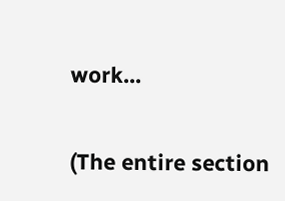work...

(The entire section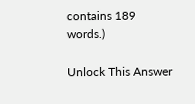contains 189 words.)

Unlock This Answer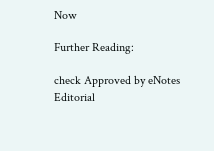Now

Further Reading:

check Approved by eNotes Editorial